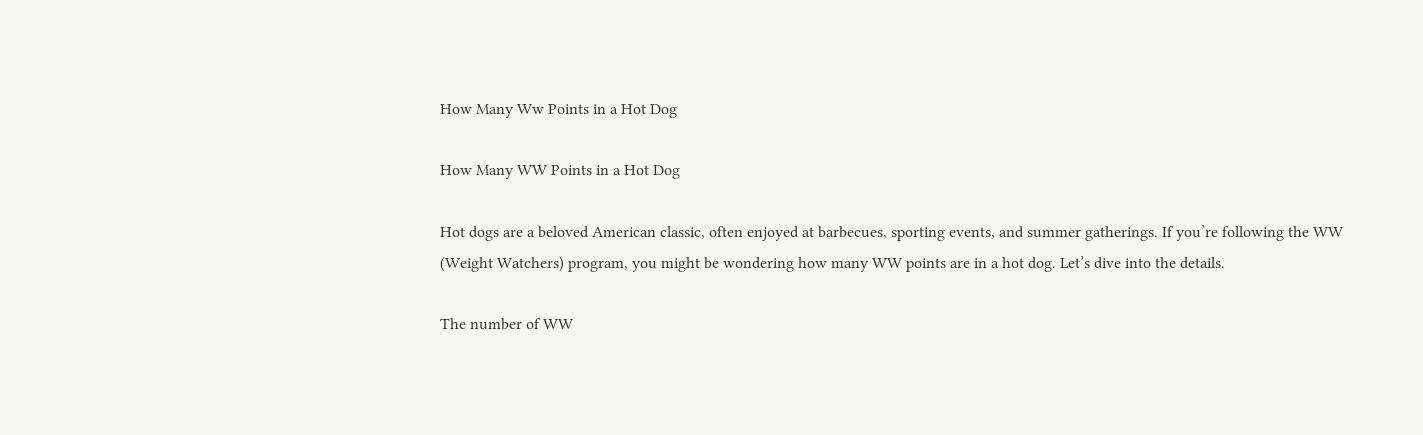How Many Ww Points in a Hot Dog

How Many WW Points in a Hot Dog

Hot dogs are a beloved American classic, often enjoyed at barbecues, sporting events, and summer gatherings. If you’re following the WW (Weight Watchers) program, you might be wondering how many WW points are in a hot dog. Let’s dive into the details.

The number of WW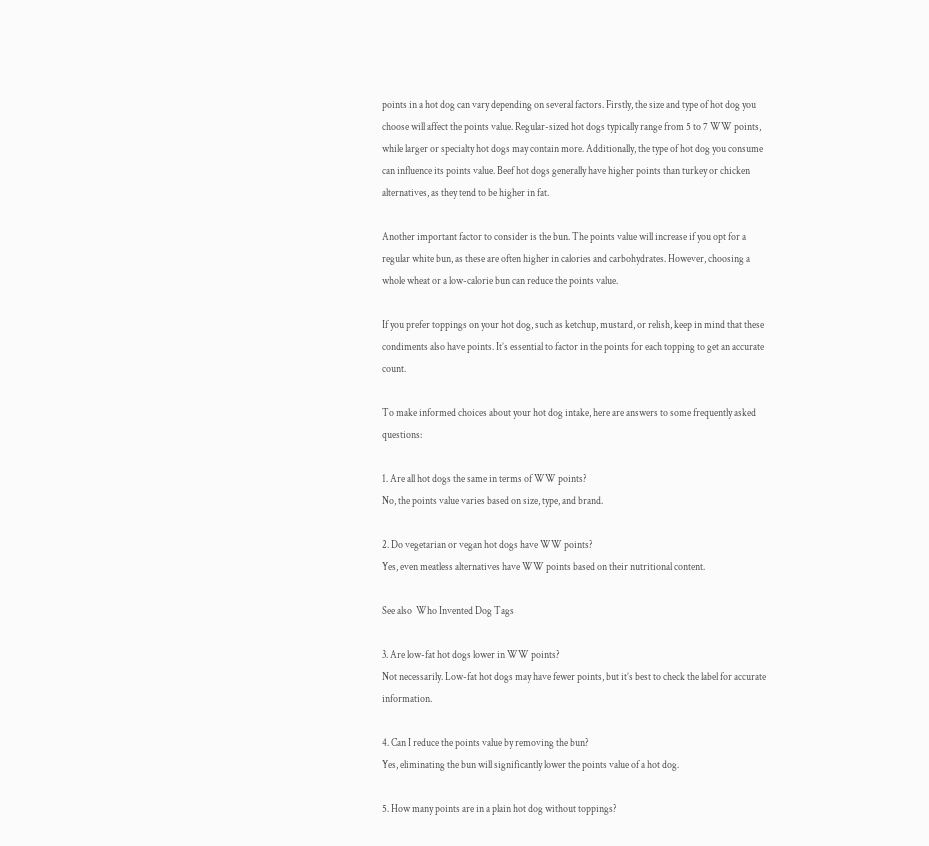points in a hot dog can vary depending on several factors. Firstly, the size and type of hot dog you choose will affect the points value. Regular-sized hot dogs typically range from 5 to 7 WW points, while larger or specialty hot dogs may contain more. Additionally, the type of hot dog you consume can influence its points value. Beef hot dogs generally have higher points than turkey or chicken alternatives, as they tend to be higher in fat.

Another important factor to consider is the bun. The points value will increase if you opt for a regular white bun, as these are often higher in calories and carbohydrates. However, choosing a whole wheat or a low-calorie bun can reduce the points value.

If you prefer toppings on your hot dog, such as ketchup, mustard, or relish, keep in mind that these condiments also have points. It’s essential to factor in the points for each topping to get an accurate count.

To make informed choices about your hot dog intake, here are answers to some frequently asked questions:

1. Are all hot dogs the same in terms of WW points?
No, the points value varies based on size, type, and brand.

2. Do vegetarian or vegan hot dogs have WW points?
Yes, even meatless alternatives have WW points based on their nutritional content.

See also  Who Invented Dog Tags

3. Are low-fat hot dogs lower in WW points?
Not necessarily. Low-fat hot dogs may have fewer points, but it’s best to check the label for accurate information.

4. Can I reduce the points value by removing the bun?
Yes, eliminating the bun will significantly lower the points value of a hot dog.

5. How many points are in a plain hot dog without toppings?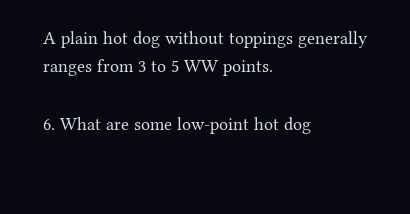A plain hot dog without toppings generally ranges from 3 to 5 WW points.

6. What are some low-point hot dog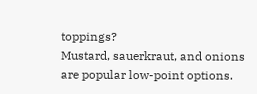toppings?
Mustard, sauerkraut, and onions are popular low-point options.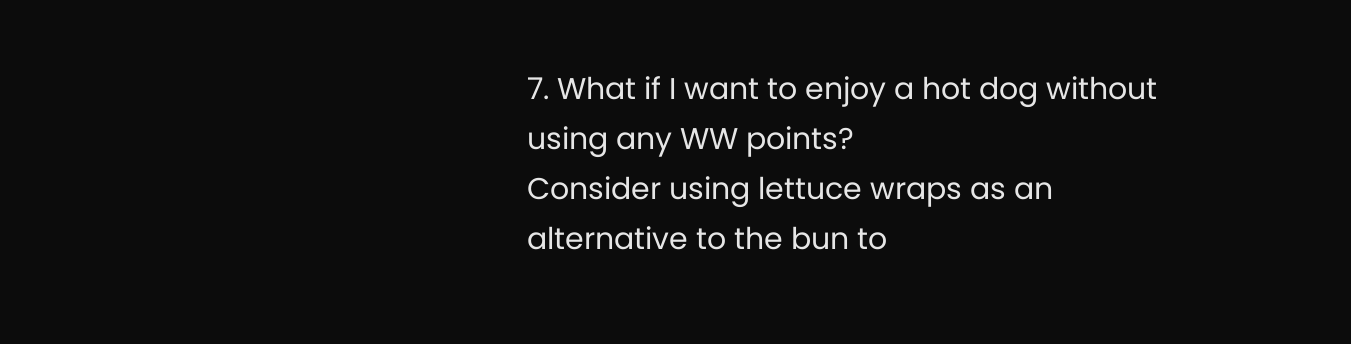7. What if I want to enjoy a hot dog without using any WW points?
Consider using lettuce wraps as an alternative to the bun to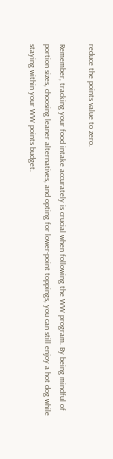reduce the points value to zero.

Remember, tracking your food intake accurately is crucial when following the WW program. By being mindful of portion sizes, choosing leaner alternatives, and opting for lower-point toppings, you can still enjoy a hot dog while staying within your WW points budget.